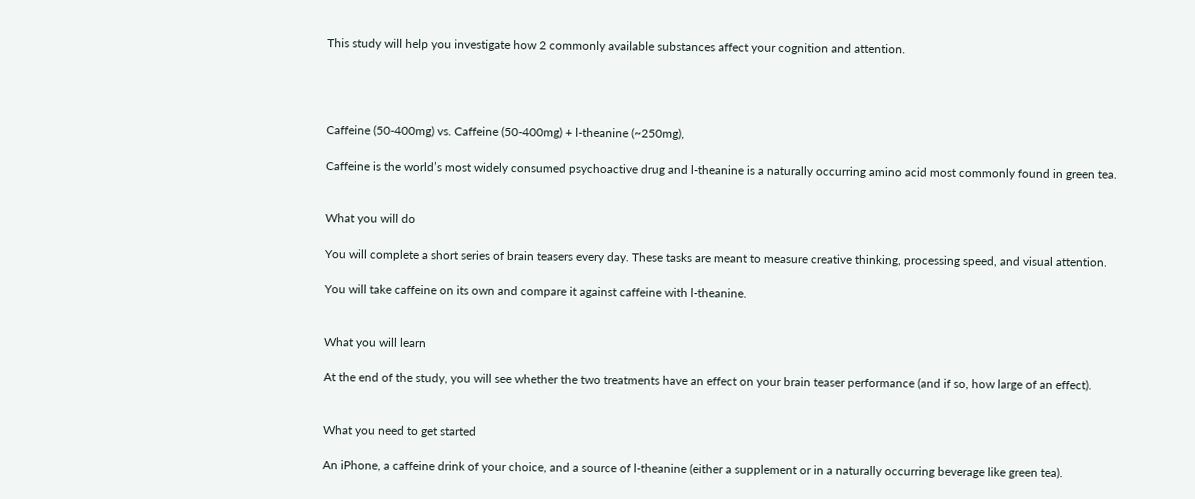This study will help you investigate how 2 commonly available substances affect your cognition and attention.




Caffeine (50-400mg) vs. Caffeine (50-400mg) + l-theanine (~250mg),

Caffeine is the world’s most widely consumed psychoactive drug and l-theanine is a naturally occurring amino acid most commonly found in green tea.


What you will do

You will complete a short series of brain teasers every day. These tasks are meant to measure creative thinking, processing speed, and visual attention.

You will take caffeine on its own and compare it against caffeine with l-theanine.


What you will learn

At the end of the study, you will see whether the two treatments have an effect on your brain teaser performance (and if so, how large of an effect).


What you need to get started

An iPhone, a caffeine drink of your choice, and a source of l-theanine (either a supplement or in a naturally occurring beverage like green tea).